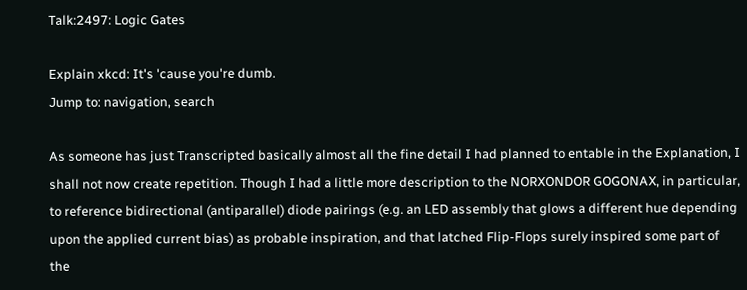Talk:2497: Logic Gates

Explain xkcd: It's 'cause you're dumb.
Jump to: navigation, search

As someone has just Transcripted basically almost all the fine detail I had planned to entable in the Explanation, I shall not now create repetition. Though I had a little more description to the NORXONDOR GOGONAX, in particular, to reference bidirectional (antiparallel) diode pairings (e.g. an LED assembly that glows a different hue depending upon the applied current bias) as probable inspiration, and that latched Flip-Flops surely inspired some part of the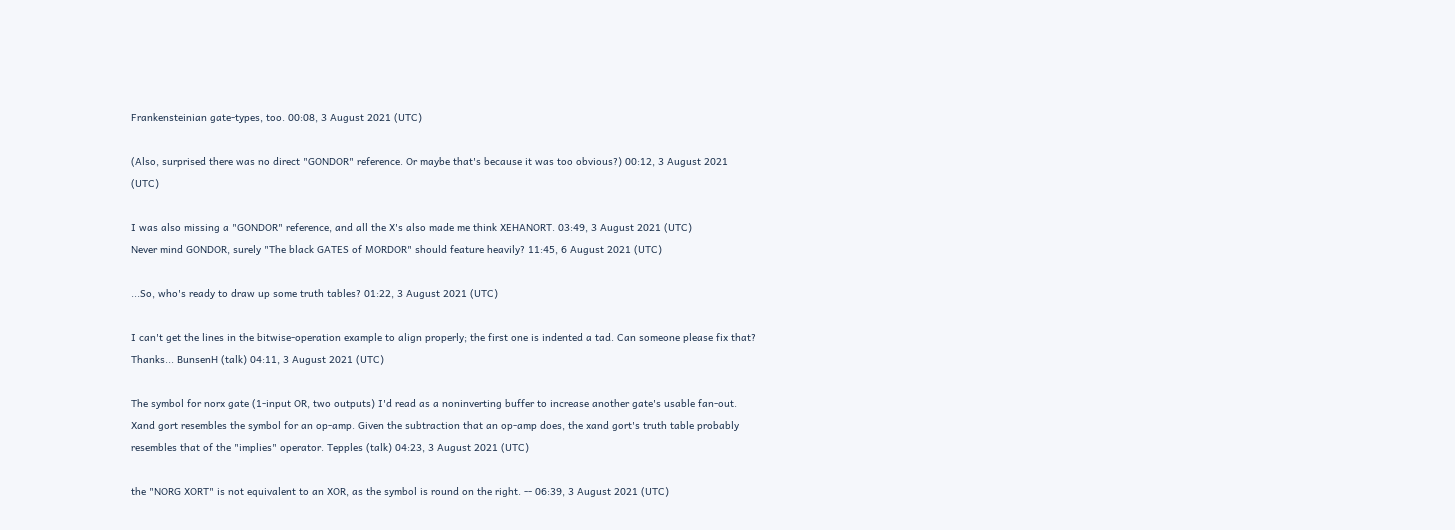Frankensteinian gate-types, too. 00:08, 3 August 2021 (UTC)

(Also, surprised there was no direct "GONDOR" reference. Or maybe that's because it was too obvious?) 00:12, 3 August 2021 (UTC)

I was also missing a "GONDOR" reference, and all the X's also made me think XEHANORT. 03:49, 3 August 2021 (UTC)
Never mind GONDOR, surely "The black GATES of MORDOR" should feature heavily? 11:45, 6 August 2021 (UTC)

...So, who's ready to draw up some truth tables? 01:22, 3 August 2021 (UTC)

I can't get the lines in the bitwise-operation example to align properly; the first one is indented a tad. Can someone please fix that? Thanks... BunsenH (talk) 04:11, 3 August 2021 (UTC)

The symbol for norx gate (1-input OR, two outputs) I'd read as a noninverting buffer to increase another gate's usable fan-out. Xand gort resembles the symbol for an op-amp. Given the subtraction that an op-amp does, the xand gort's truth table probably resembles that of the "implies" operator. Tepples (talk) 04:23, 3 August 2021 (UTC)

the "NORG XORT" is not equivalent to an XOR, as the symbol is round on the right. -- 06:39, 3 August 2021 (UTC)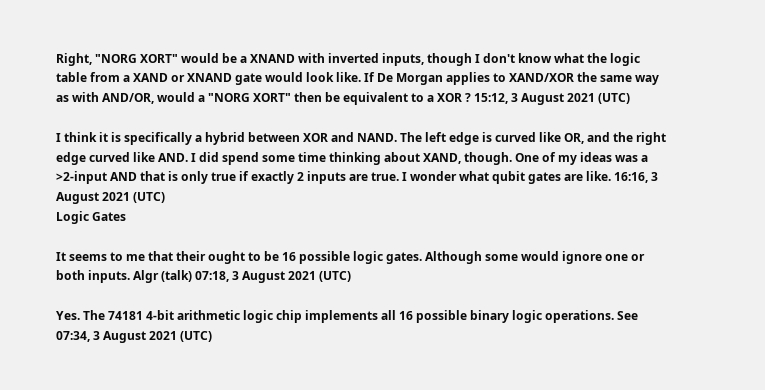Right, "NORG XORT" would be a XNAND with inverted inputs, though I don't know what the logic table from a XAND or XNAND gate would look like. If De Morgan applies to XAND/XOR the same way as with AND/OR, would a "NORG XORT" then be equivalent to a XOR ? 15:12, 3 August 2021 (UTC)

I think it is specifically a hybrid between XOR and NAND. The left edge is curved like OR, and the right edge curved like AND. I did spend some time thinking about XAND, though. One of my ideas was a >2-input AND that is only true if exactly 2 inputs are true. I wonder what qubit gates are like. 16:16, 3 August 2021 (UTC)
Logic Gates

It seems to me that their ought to be 16 possible logic gates. Although some would ignore one or both inputs. Algr (talk) 07:18, 3 August 2021 (UTC)

Yes. The 74181 4-bit arithmetic logic chip implements all 16 possible binary logic operations. See 07:34, 3 August 2021 (UTC)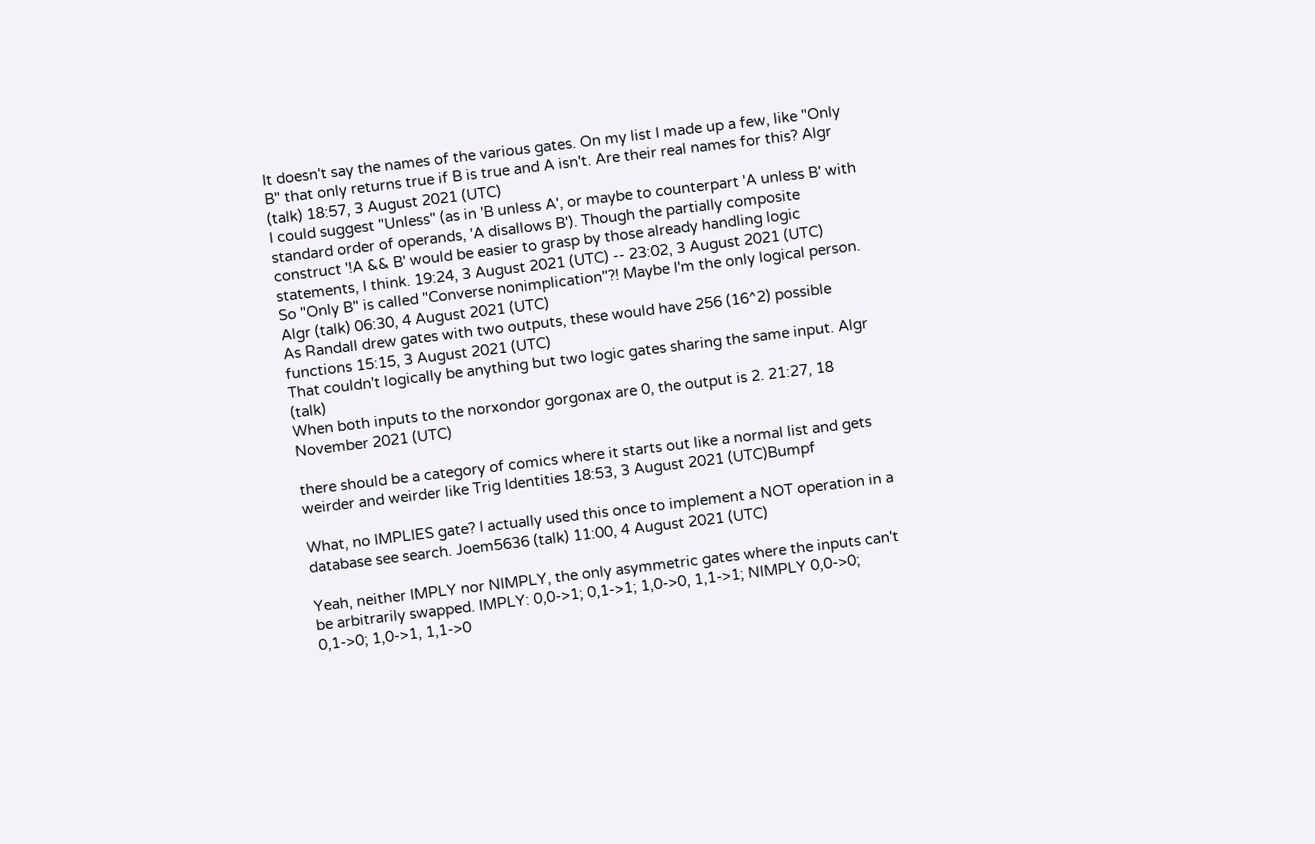It doesn't say the names of the various gates. On my list I made up a few, like "Only B" that only returns true if B is true and A isn't. Are their real names for this? Algr (talk) 18:57, 3 August 2021 (UTC)
I could suggest "Unless" (as in 'B unless A', or maybe to counterpart 'A unless B' with standard order of operands, 'A disallows B'). Though the partially composite construct '!A && B' would be easier to grasp by those already handling logic statements, I think. 19:24, 3 August 2021 (UTC) -- 23:02, 3 August 2021 (UTC)
So "Only B" is called "Converse nonimplication"?! Maybe I'm the only logical person. Algr (talk) 06:30, 4 August 2021 (UTC)
As Randall drew gates with two outputs, these would have 256 (16^2) possible functions 15:15, 3 August 2021 (UTC)
That couldn't logically be anything but two logic gates sharing the same input. Algr (talk)
When both inputs to the norxondor gorgonax are 0, the output is 2. 21:27, 18 November 2021 (UTC)

there should be a category of comics where it starts out like a normal list and gets weirder and weirder like Trig Identities 18:53, 3 August 2021 (UTC)Bumpf

What, no IMPLIES gate? I actually used this once to implement a NOT operation in a database see search. Joem5636 (talk) 11:00, 4 August 2021 (UTC)

Yeah, neither IMPLY nor NIMPLY, the only asymmetric gates where the inputs can't be arbitrarily swapped. IMPLY: 0,0->1; 0,1->1; 1,0->0, 1,1->1; NIMPLY 0,0->0; 0,1->0; 1,0->1, 1,1->0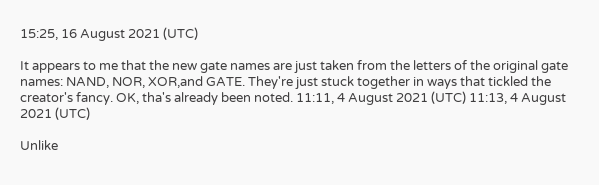15:25, 16 August 2021 (UTC)

It appears to me that the new gate names are just taken from the letters of the original gate names: NAND, NOR, XOR,and GATE. They're just stuck together in ways that tickled the creator's fancy. OK, tha's already been noted. 11:11, 4 August 2021 (UTC) 11:13, 4 August 2021 (UTC)

Unlike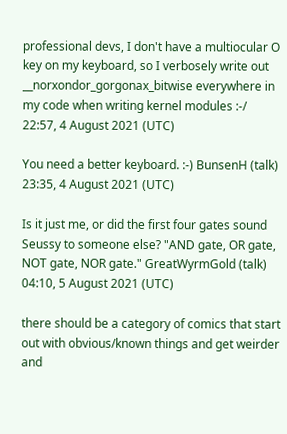professional devs, I don't have a multiocular O key on my keyboard, so I verbosely write out __norxondor_gorgonax_bitwise everywhere in my code when writing kernel modules :-/ 22:57, 4 August 2021 (UTC)

You need a better keyboard. :-) BunsenH (talk) 23:35, 4 August 2021 (UTC)

Is it just me, or did the first four gates sound Seussy to someone else? "AND gate, OR gate, NOT gate, NOR gate." GreatWyrmGold (talk) 04:10, 5 August 2021 (UTC)

there should be a category of comics that start out with obvious/known things and get weirder and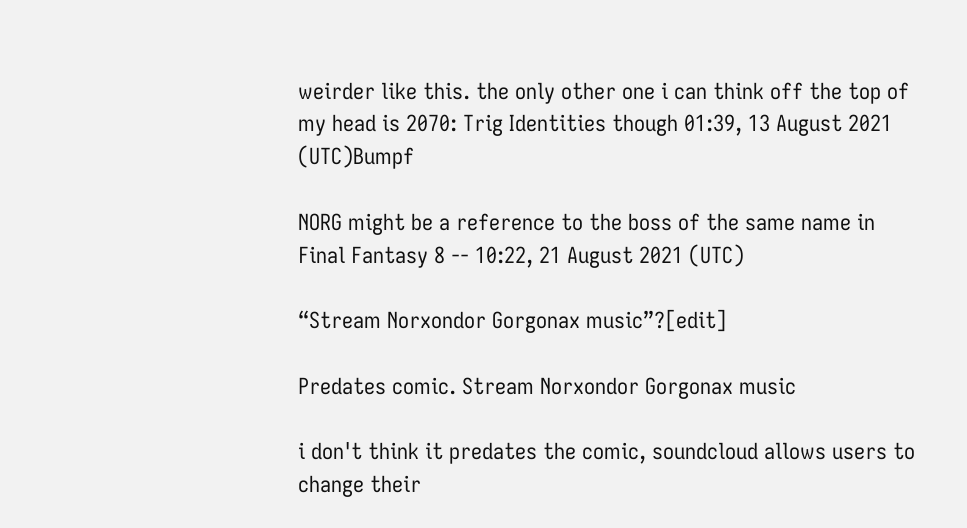weirder like this. the only other one i can think off the top of my head is 2070: Trig Identities though 01:39, 13 August 2021 (UTC)Bumpf

NORG might be a reference to the boss of the same name in Final Fantasy 8 -- 10:22, 21 August 2021 (UTC)

“Stream Norxondor Gorgonax music”?[edit]

Predates comic. Stream Norxondor Gorgonax music

i don't think it predates the comic, soundcloud allows users to change their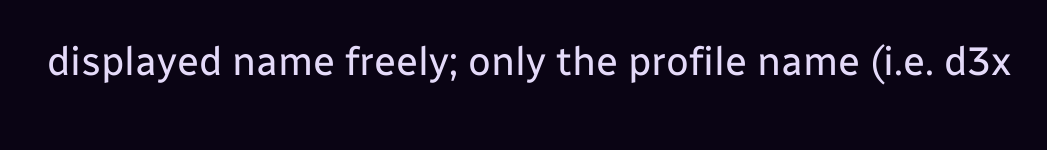displayed name freely; only the profile name (i.e. d3x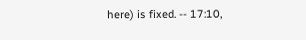here) is fixed. -- 17:10,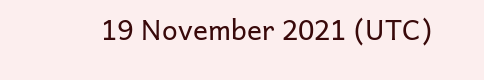19 November 2021 (UTC)